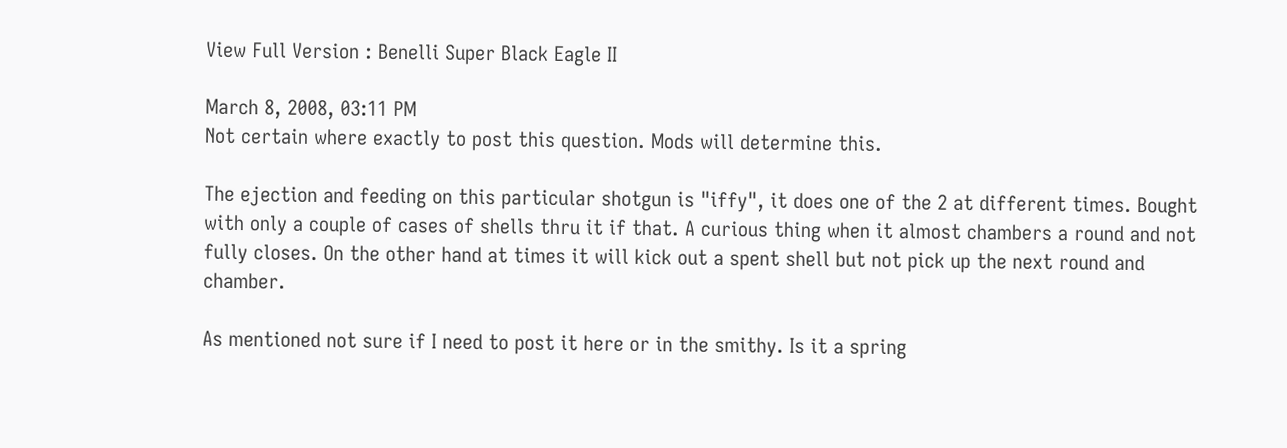View Full Version : Benelli Super Black Eagle II

March 8, 2008, 03:11 PM
Not certain where exactly to post this question. Mods will determine this.

The ejection and feeding on this particular shotgun is "iffy", it does one of the 2 at different times. Bought with only a couple of cases of shells thru it if that. A curious thing when it almost chambers a round and not fully closes. On the other hand at times it will kick out a spent shell but not pick up the next round and chamber.

As mentioned not sure if I need to post it here or in the smithy. Is it a spring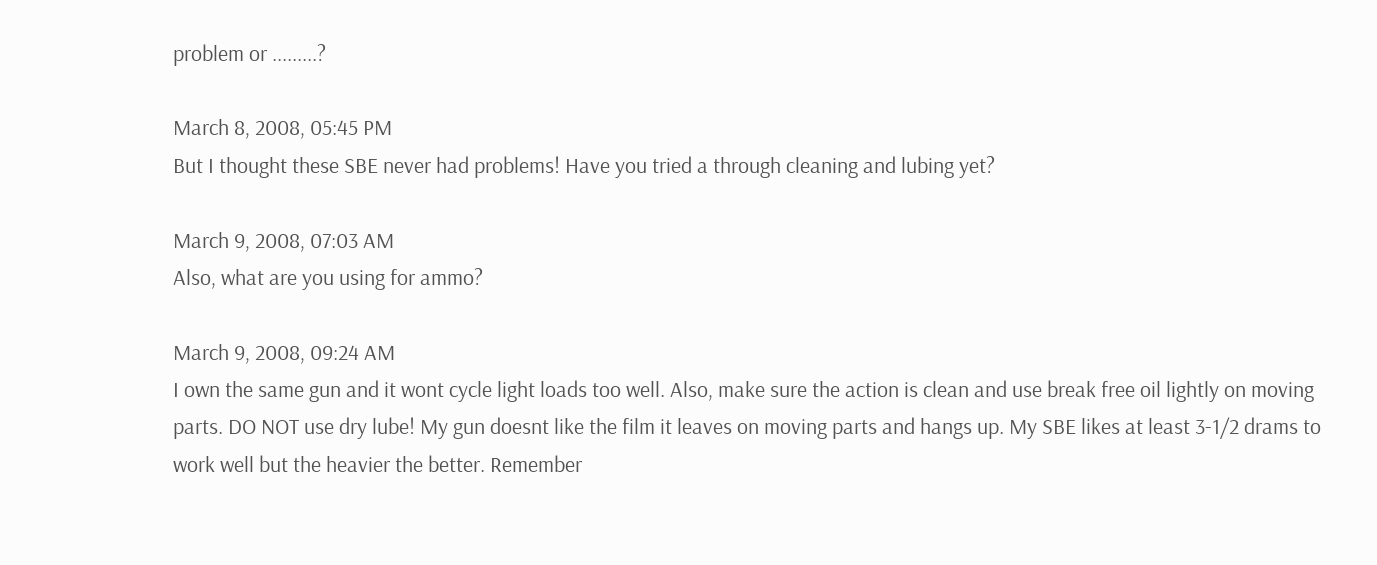problem or .........?

March 8, 2008, 05:45 PM
But I thought these SBE never had problems! Have you tried a through cleaning and lubing yet?

March 9, 2008, 07:03 AM
Also, what are you using for ammo?

March 9, 2008, 09:24 AM
I own the same gun and it wont cycle light loads too well. Also, make sure the action is clean and use break free oil lightly on moving parts. DO NOT use dry lube! My gun doesnt like the film it leaves on moving parts and hangs up. My SBE likes at least 3-1/2 drams to work well but the heavier the better. Remember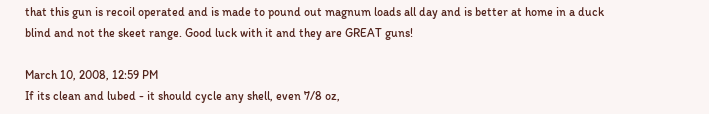that this gun is recoil operated and is made to pound out magnum loads all day and is better at home in a duck blind and not the skeet range. Good luck with it and they are GREAT guns!

March 10, 2008, 12:59 PM
If its clean and lubed - it should cycle any shell, even 7/8 oz,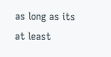as long as its at least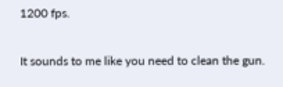1200 fps.

It sounds to me like you need to clean the gun.